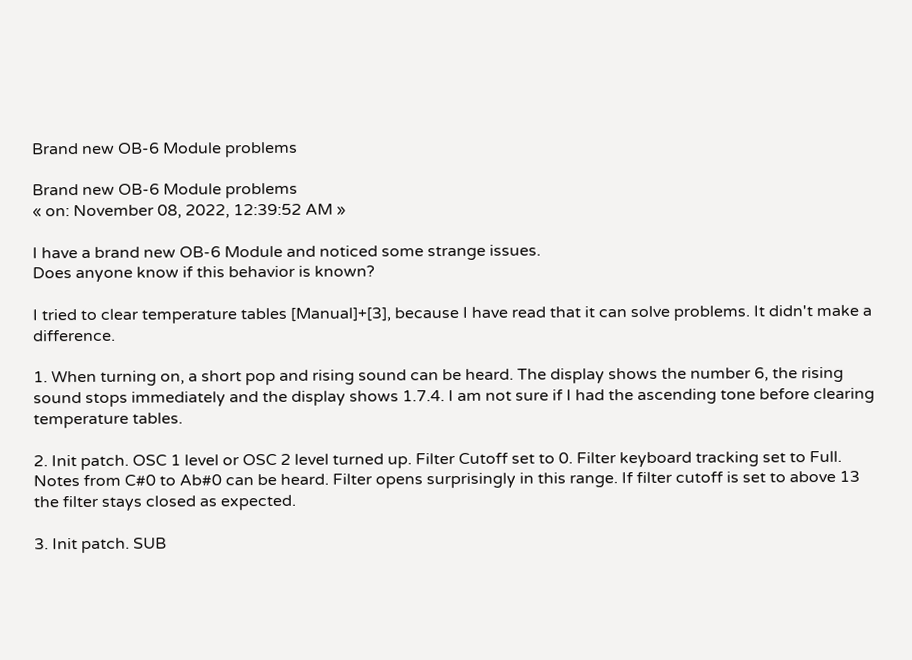Brand new OB-6 Module problems

Brand new OB-6 Module problems
« on: November 08, 2022, 12:39:52 AM »

I have a brand new OB-6 Module and noticed some strange issues.
Does anyone know if this behavior is known?

I tried to clear temperature tables [Manual]+[3], because I have read that it can solve problems. It didn't make a difference.

1. When turning on, a short pop and rising sound can be heard. The display shows the number 6, the rising sound stops immediately and the display shows 1.7.4. I am not sure if I had the ascending tone before clearing temperature tables.

2. Init patch. OSC 1 level or OSC 2 level turned up. Filter Cutoff set to 0. Filter keyboard tracking set to Full. Notes from C#0 to Ab#0 can be heard. Filter opens surprisingly in this range. If filter cutoff is set to above 13 the filter stays closed as expected.

3. Init patch. SUB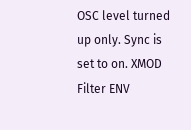OSC level turned up only. Sync is set to on. XMOD Filter ENV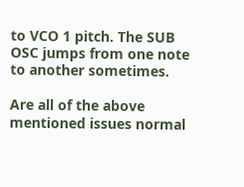to VCO 1 pitch. The SUB OSC jumps from one note to another sometimes.

Are all of the above mentioned issues normal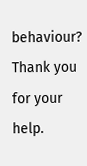behaviour?
Thank you for your help.